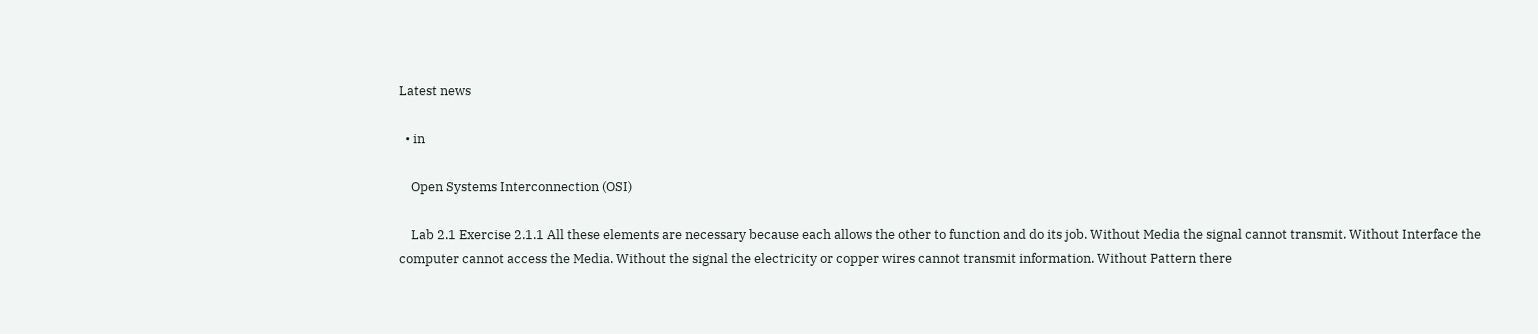Latest news

  • in

    Open Systems Interconnection (OSI)

    Lab 2.1 Exercise 2.1.1 All these elements are necessary because each allows the other to function and do its job. Without Media the signal cannot transmit. Without Interface the computer cannot access the Media. Without the signal the electricity or copper wires cannot transmit information. Without Pattern there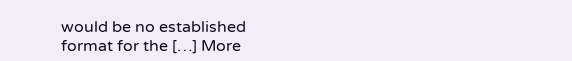would be no established format for the […] More